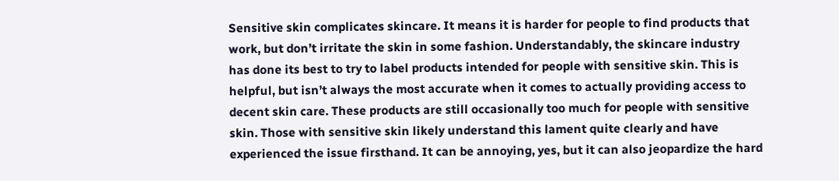Sensitive skin complicates skincare. It means it is harder for people to find products that work, but don’t irritate the skin in some fashion. Understandably, the skincare industry has done its best to try to label products intended for people with sensitive skin. This is helpful, but isn’t always the most accurate when it comes to actually providing access to decent skin care. These products are still occasionally too much for people with sensitive skin. Those with sensitive skin likely understand this lament quite clearly and have experienced the issue firsthand. It can be annoying, yes, but it can also jeopardize the hard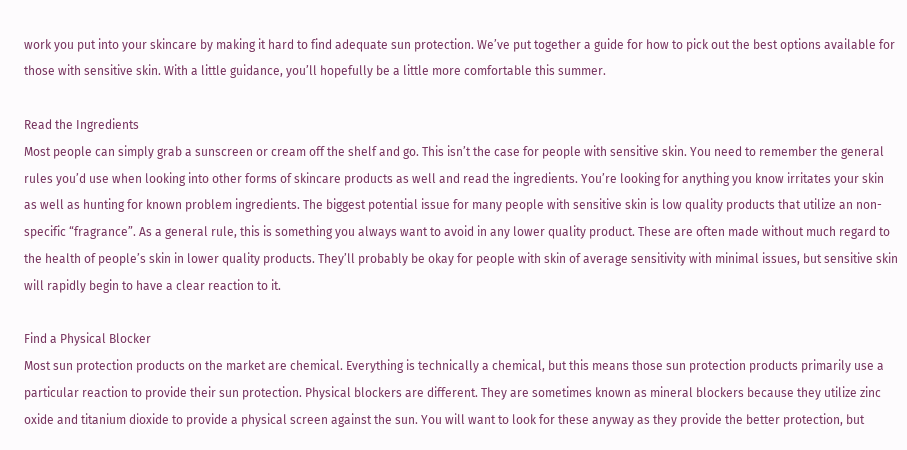work you put into your skincare by making it hard to find adequate sun protection. We’ve put together a guide for how to pick out the best options available for those with sensitive skin. With a little guidance, you’ll hopefully be a little more comfortable this summer.

Read the Ingredients
Most people can simply grab a sunscreen or cream off the shelf and go. This isn’t the case for people with sensitive skin. You need to remember the general rules you’d use when looking into other forms of skincare products as well and read the ingredients. You’re looking for anything you know irritates your skin as well as hunting for known problem ingredients. The biggest potential issue for many people with sensitive skin is low quality products that utilize an non-specific “fragrance”. As a general rule, this is something you always want to avoid in any lower quality product. These are often made without much regard to the health of people’s skin in lower quality products. They’ll probably be okay for people with skin of average sensitivity with minimal issues, but sensitive skin will rapidly begin to have a clear reaction to it.

Find a Physical Blocker
Most sun protection products on the market are chemical. Everything is technically a chemical, but this means those sun protection products primarily use a particular reaction to provide their sun protection. Physical blockers are different. They are sometimes known as mineral blockers because they utilize zinc oxide and titanium dioxide to provide a physical screen against the sun. You will want to look for these anyway as they provide the better protection, but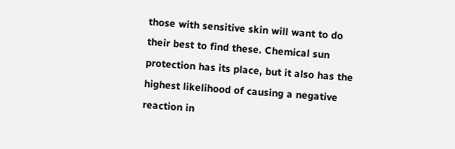those with sensitive skin will want to do their best to find these. Chemical sun protection has its place, but it also has the highest likelihood of causing a negative reaction in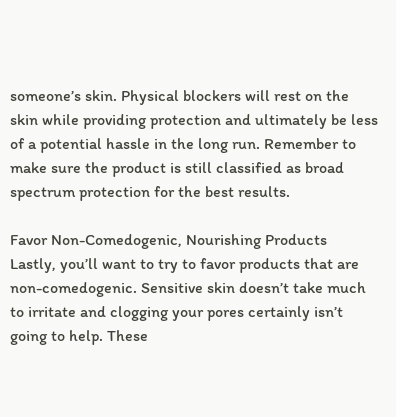someone’s skin. Physical blockers will rest on the skin while providing protection and ultimately be less of a potential hassle in the long run. Remember to make sure the product is still classified as broad spectrum protection for the best results.

Favor Non-Comedogenic, Nourishing Products
Lastly, you’ll want to try to favor products that are non-comedogenic. Sensitive skin doesn’t take much to irritate and clogging your pores certainly isn’t going to help. These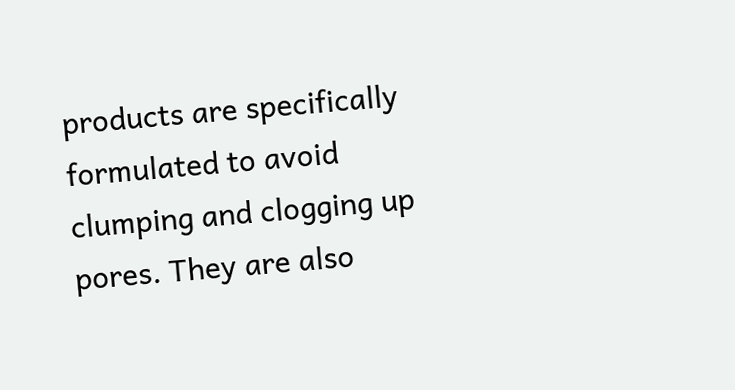products are specifically formulated to avoid clumping and clogging up pores. They are also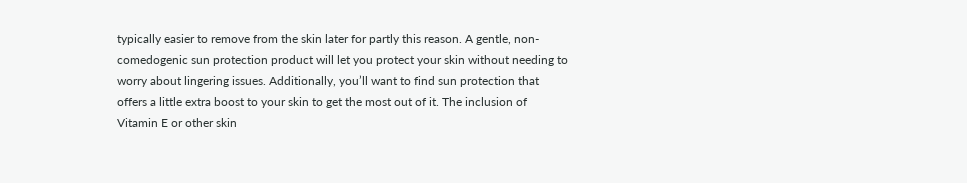typically easier to remove from the skin later for partly this reason. A gentle, non-comedogenic sun protection product will let you protect your skin without needing to worry about lingering issues. Additionally, you’ll want to find sun protection that offers a little extra boost to your skin to get the most out of it. The inclusion of Vitamin E or other skin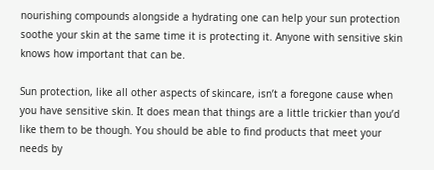nourishing compounds alongside a hydrating one can help your sun protection soothe your skin at the same time it is protecting it. Anyone with sensitive skin knows how important that can be.

Sun protection, like all other aspects of skincare, isn’t a foregone cause when you have sensitive skin. It does mean that things are a little trickier than you’d like them to be though. You should be able to find products that meet your needs by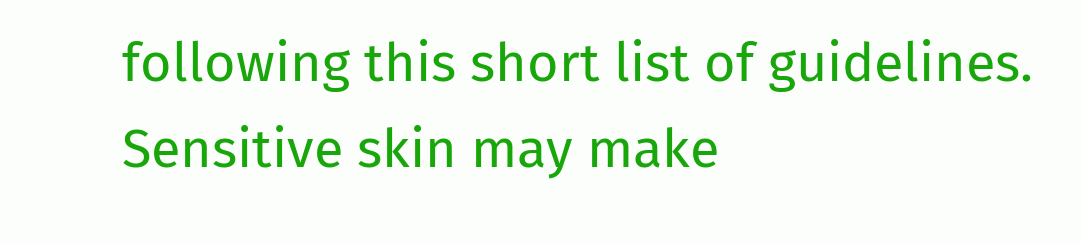following this short list of guidelines. Sensitive skin may make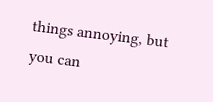things annoying, but you can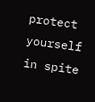protect yourself in spite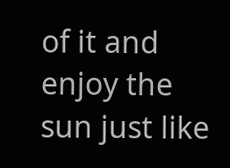of it and enjoy the sun just like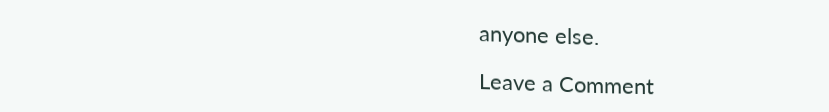anyone else.

Leave a Comment